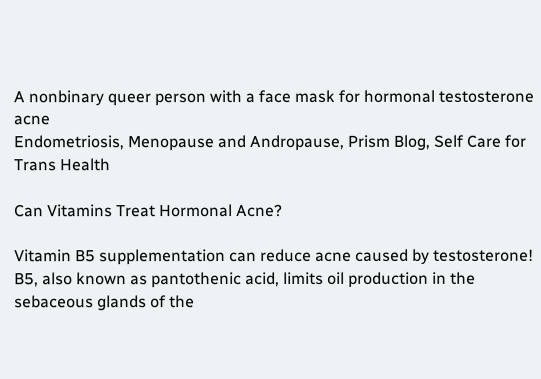A nonbinary queer person with a face mask for hormonal testosterone acne
Endometriosis, Menopause and Andropause, Prism Blog, Self Care for Trans Health

Can Vitamins Treat Hormonal Acne?

Vitamin B5 supplementation can reduce acne caused by testosterone! B5, also known as pantothenic acid, limits oil production in the sebaceous glands of the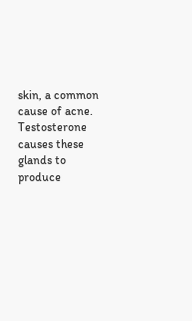skin, a common cause of acne. Testosterone causes these glands to produce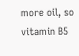more oil, so vitamin B5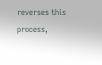reverses this process,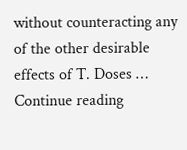without counteracting any of the other desirable effects of T. Doses … Continue reading